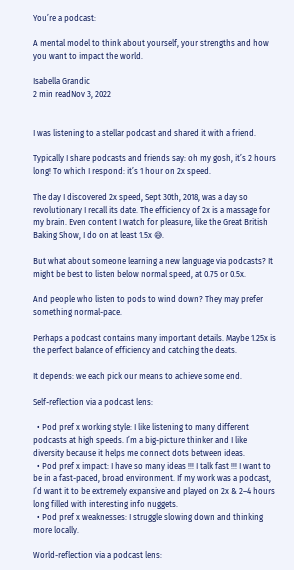You’re a podcast:

A mental model to think about yourself, your strengths and how you want to impact the world.

Isabella Grandic
2 min readNov 3, 2022


I was listening to a stellar podcast and shared it with a friend.

Typically I share podcasts and friends say: oh my gosh, it’s 2 hours long! To which I respond: it’s 1 hour on 2x speed.

The day I discovered 2x speed, Sept 30th, 2018, was a day so revolutionary I recall its date. The efficiency of 2x is a massage for my brain. Even content I watch for pleasure, like the Great British Baking Show, I do on at least 1.5x 😅.

But what about someone learning a new language via podcasts? It might be best to listen below normal speed, at 0.75 or 0.5x.

And people who listen to pods to wind down? They may prefer something normal-pace.

Perhaps a podcast contains many important details. Maybe 1.25x is the perfect balance of efficiency and catching the deats.

It depends: we each pick our means to achieve some end.

Self-reflection via a podcast lens:

  • Pod pref x working style: I like listening to many different podcasts at high speeds. I’m a big-picture thinker and I like diversity because it helps me connect dots between ideas.
  • Pod pref x impact: I have so many ideas !!! I talk fast !!! I want to be in a fast-paced, broad environment. If my work was a podcast, I’d want it to be extremely expansive and played on 2x & 2–4 hours long filled with interesting info nuggets.
  • Pod pref x weaknesses: I struggle slowing down and thinking more locally.

World-reflection via a podcast lens: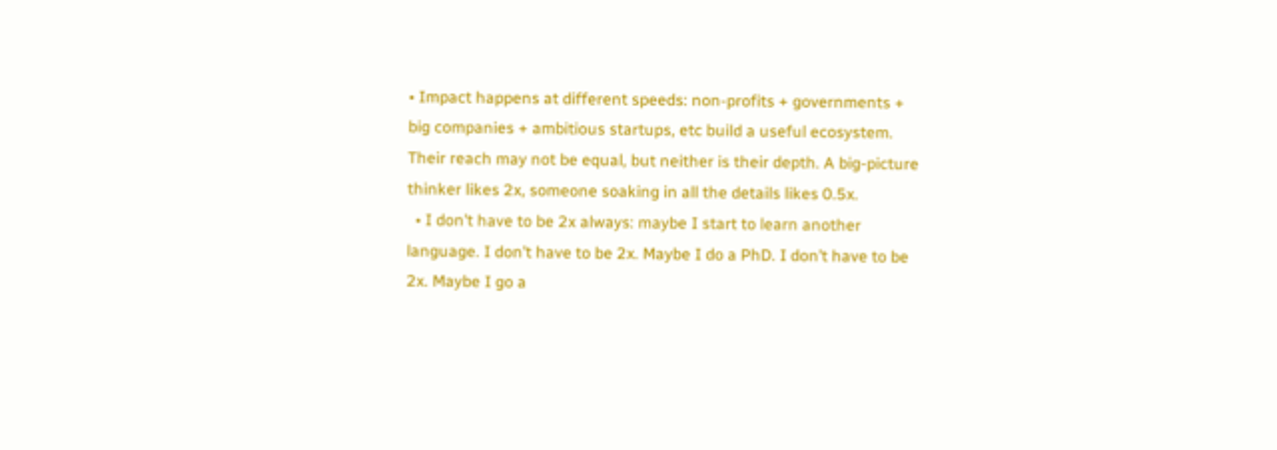• Impact happens at different speeds: non-profits + governments + big companies + ambitious startups, etc build a useful ecosystem. Their reach may not be equal, but neither is their depth. A big-picture thinker likes 2x, someone soaking in all the details likes 0.5x.
  • I don’t have to be 2x always: maybe I start to learn another language. I don’t have to be 2x. Maybe I do a PhD. I don’t have to be 2x. Maybe I go a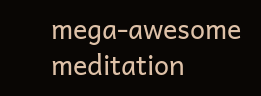mega-awesome meditation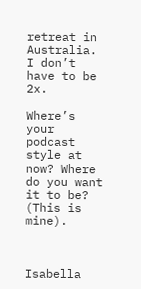retreat in Australia. I don’t have to be 2x.

Where’s your podcast style at now? Where do you want it to be? (This is mine).



Isabella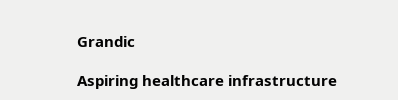Grandic

Aspiring healthcare infrastructure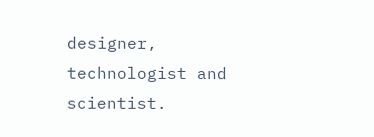designer, technologist and scientist.